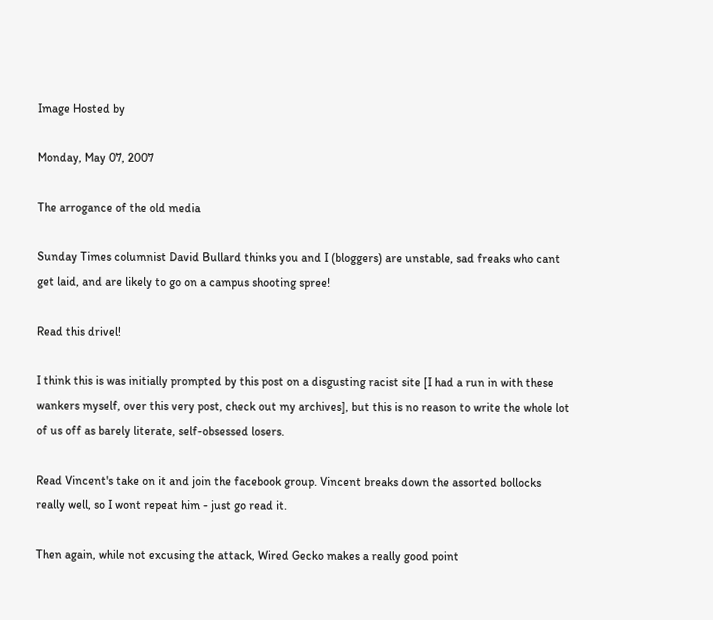Image Hosted by

Monday, May 07, 2007

The arrogance of the old media

Sunday Times columnist David Bullard thinks you and I (bloggers) are unstable, sad freaks who cant get laid, and are likely to go on a campus shooting spree!

Read this drivel!

I think this is was initially prompted by this post on a disgusting racist site [I had a run in with these wankers myself, over this very post, check out my archives], but this is no reason to write the whole lot of us off as barely literate, self-obsessed losers.

Read Vincent's take on it and join the facebook group. Vincent breaks down the assorted bollocks really well, so I wont repeat him - just go read it.

Then again, while not excusing the attack, Wired Gecko makes a really good point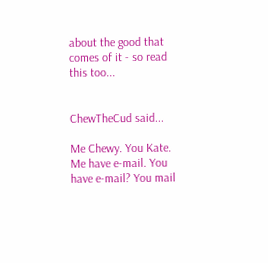about the good that comes of it - so read this too...


ChewTheCud said...

Me Chewy. You Kate. Me have e-mail. You have e-mail? You mail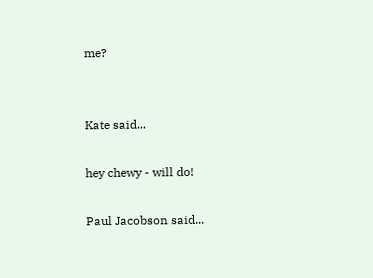me?


Kate said...

hey chewy - will do!

Paul Jacobson said...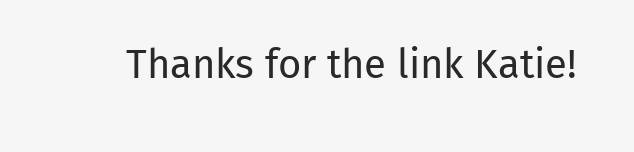Thanks for the link Katie!